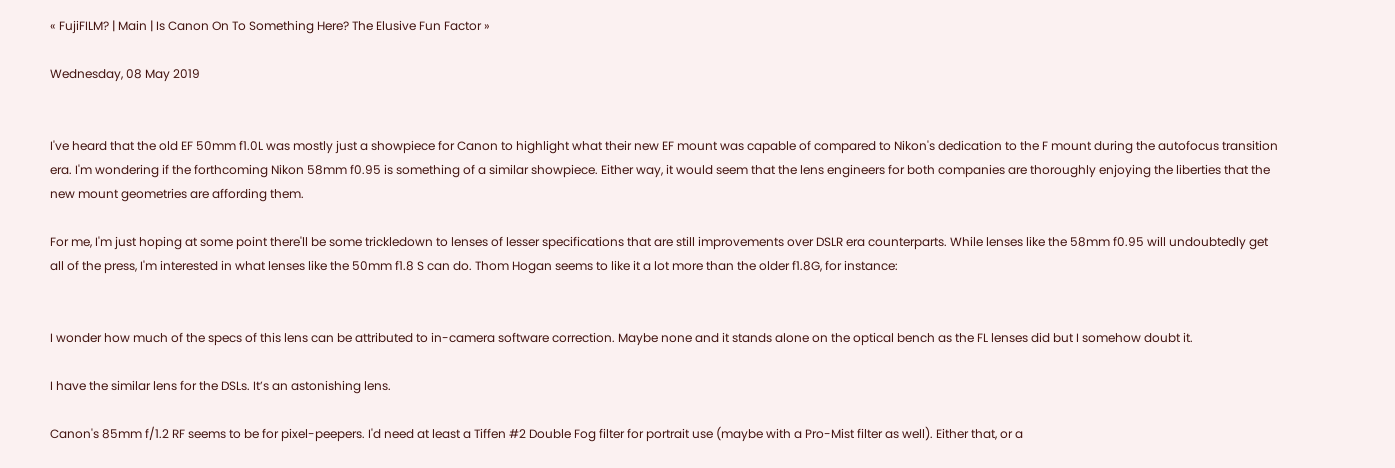« FujiFILM? | Main | Is Canon On To Something Here? The Elusive Fun Factor »

Wednesday, 08 May 2019


I've heard that the old EF 50mm f1.0L was mostly just a showpiece for Canon to highlight what their new EF mount was capable of compared to Nikon's dedication to the F mount during the autofocus transition era. I'm wondering if the forthcoming Nikon 58mm f0.95 is something of a similar showpiece. Either way, it would seem that the lens engineers for both companies are thoroughly enjoying the liberties that the new mount geometries are affording them.

For me, I'm just hoping at some point there'll be some trickledown to lenses of lesser specifications that are still improvements over DSLR era counterparts. While lenses like the 58mm f0.95 will undoubtedly get all of the press, I'm interested in what lenses like the 50mm f1.8 S can do. Thom Hogan seems to like it a lot more than the older f1.8G, for instance:


I wonder how much of the specs of this lens can be attributed to in-camera software correction. Maybe none and it stands alone on the optical bench as the FL lenses did but I somehow doubt it.

I have the similar lens for the DSLs. It’s an astonishing lens.

Canon's 85mm f/1.2 RF seems to be for pixel-peepers. I'd need at least a Tiffen #2 Double Fog filter for portrait use (maybe with a Pro-Mist filter as well). Either that, or a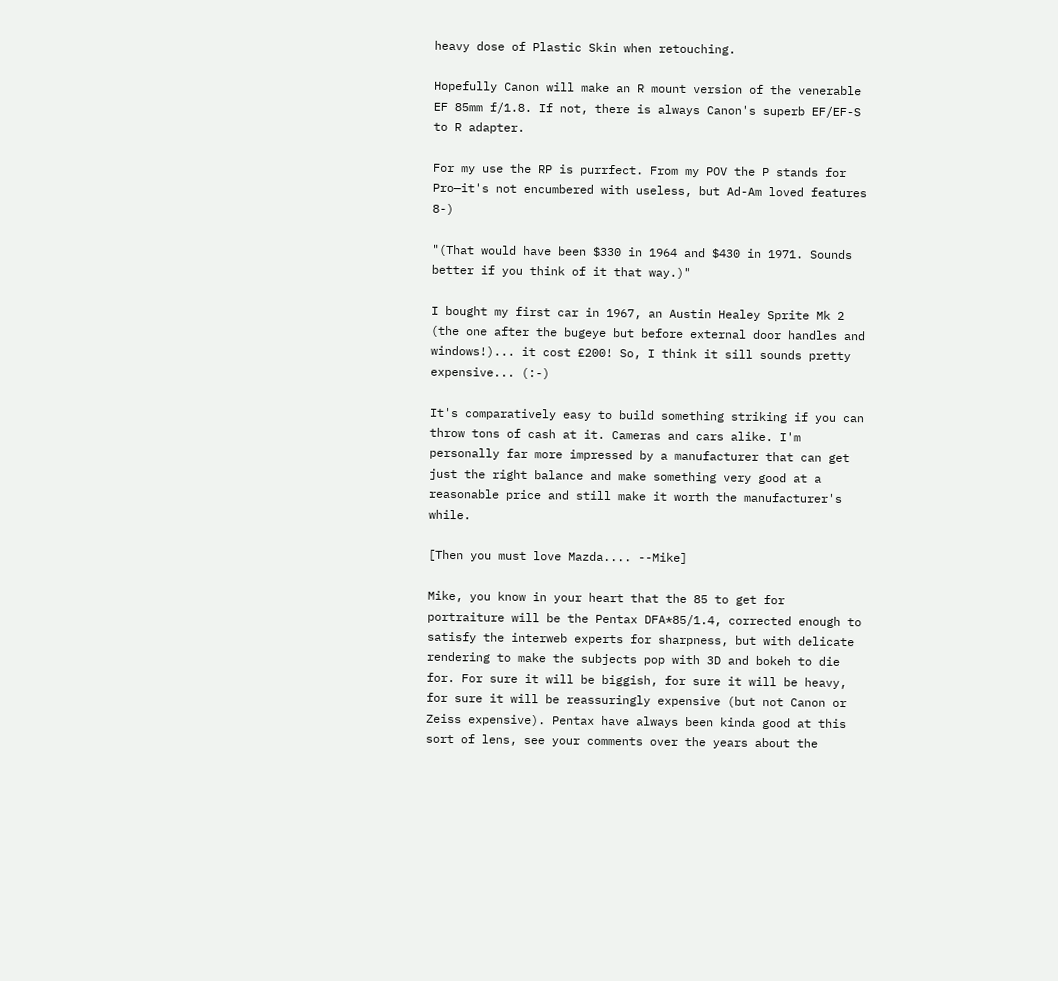heavy dose of Plastic Skin when retouching.

Hopefully Canon will make an R mount version of the venerable EF 85mm f/1.8. If not, there is always Canon's superb EF/EF-S to R adapter.

For my use the RP is purrfect. From my POV the P stands for Pro—it's not encumbered with useless, but Ad-Am loved features 8-)

"(That would have been $330 in 1964 and $430 in 1971. Sounds better if you think of it that way.)"

I bought my first car in 1967, an Austin Healey Sprite Mk 2 (the one after the bugeye but before external door handles and windows!)... it cost £200! So, I think it sill sounds pretty expensive... (:-)

It's comparatively easy to build something striking if you can throw tons of cash at it. Cameras and cars alike. I'm personally far more impressed by a manufacturer that can get just the right balance and make something very good at a reasonable price and still make it worth the manufacturer's while.

[Then you must love Mazda.... --Mike]

Mike, you know in your heart that the 85 to get for portraiture will be the Pentax DFA*85/1.4, corrected enough to satisfy the interweb experts for sharpness, but with delicate rendering to make the subjects pop with 3D and bokeh to die for. For sure it will be biggish, for sure it will be heavy, for sure it will be reassuringly expensive (but not Canon or Zeiss expensive). Pentax have always been kinda good at this sort of lens, see your comments over the years about the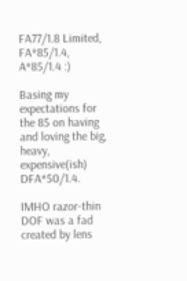FA77/1.8 Limited, FA*85/1.4, A*85/1.4 :)

Basing my expectations for the 85 on having and loving the big, heavy, expensive(ish) DFA*50/1.4.

IMHO razor-thin DOF was a fad created by lens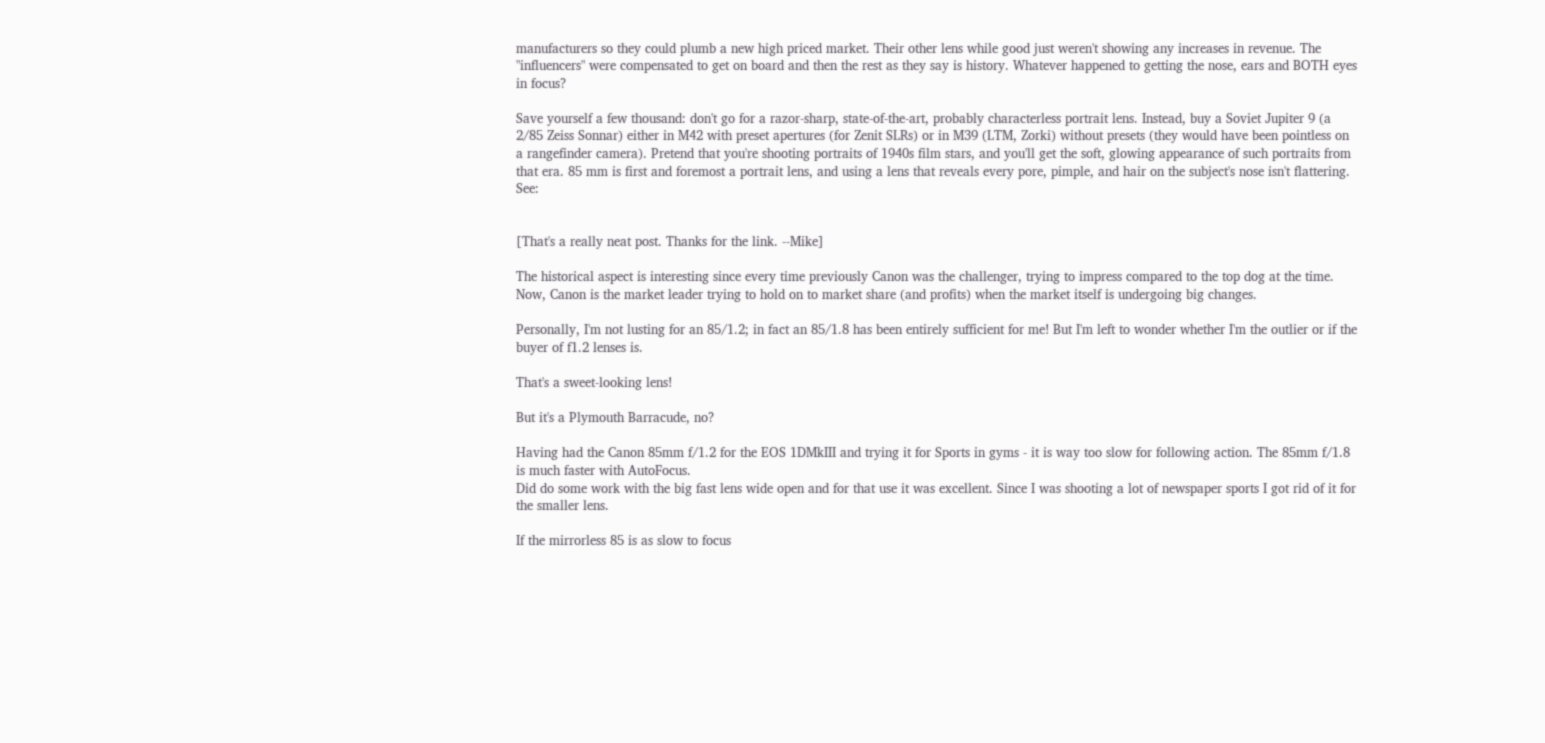manufacturers so they could plumb a new high priced market. Their other lens while good just weren't showing any increases in revenue. The "influencers" were compensated to get on board and then the rest as they say is history. Whatever happened to getting the nose, ears and BOTH eyes in focus?

Save yourself a few thousand: don't go for a razor-sharp, state-of-the-art, probably characterless portrait lens. Instead, buy a Soviet Jupiter 9 (a 2/85 Zeiss Sonnar) either in M42 with preset apertures (for Zenit SLRs) or in M39 (LTM, Zorki) without presets (they would have been pointless on a rangefinder camera). Pretend that you're shooting portraits of 1940s film stars, and you'll get the soft, glowing appearance of such portraits from that era. 85 mm is first and foremost a portrait lens, and using a lens that reveals every pore, pimple, and hair on the subject's nose isn't flattering. See:


[That's a really neat post. Thanks for the link. --Mike]

The historical aspect is interesting since every time previously Canon was the challenger, trying to impress compared to the top dog at the time. Now, Canon is the market leader trying to hold on to market share (and profits) when the market itself is undergoing big changes.

Personally, I'm not lusting for an 85/1.2; in fact an 85/1.8 has been entirely sufficient for me! But I'm left to wonder whether I'm the outlier or if the buyer of f1.2 lenses is.

That's a sweet-looking lens!

But it's a Plymouth Barracude, no?

Having had the Canon 85mm f/1.2 for the EOS 1DMkIII and trying it for Sports in gyms - it is way too slow for following action. The 85mm f/1.8 is much faster with AutoFocus.
Did do some work with the big fast lens wide open and for that use it was excellent. Since I was shooting a lot of newspaper sports I got rid of it for the smaller lens.

If the mirrorless 85 is as slow to focus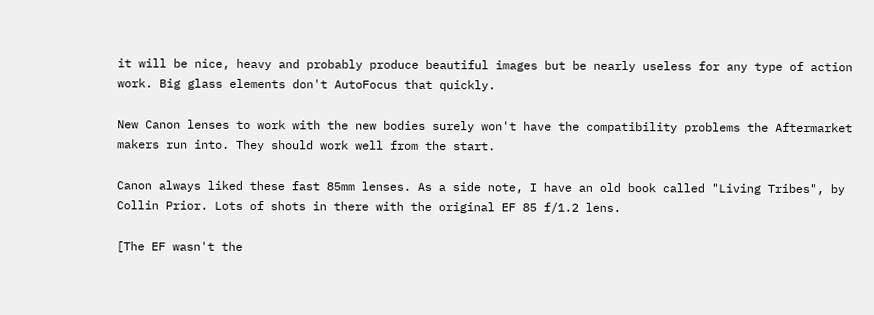it will be nice, heavy and probably produce beautiful images but be nearly useless for any type of action work. Big glass elements don't AutoFocus that quickly.

New Canon lenses to work with the new bodies surely won't have the compatibility problems the Aftermarket makers run into. They should work well from the start.

Canon always liked these fast 85mm lenses. As a side note, I have an old book called "Living Tribes", by Collin Prior. Lots of shots in there with the original EF 85 f/1.2 lens.

[The EF wasn't the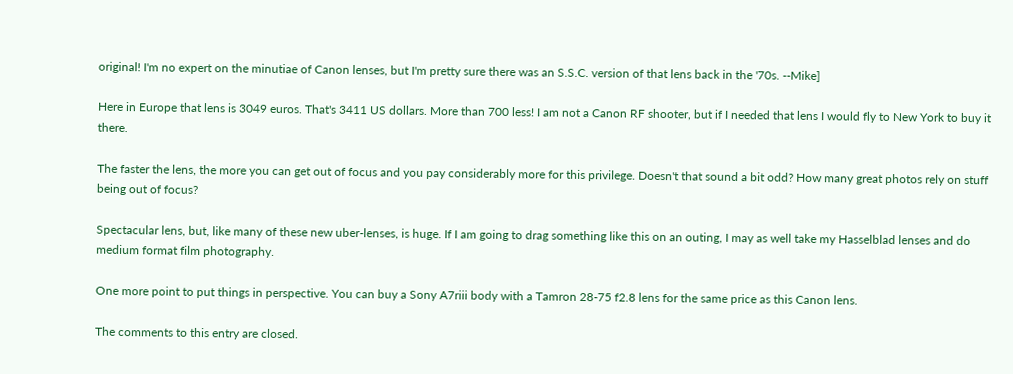original! I'm no expert on the minutiae of Canon lenses, but I'm pretty sure there was an S.S.C. version of that lens back in the '70s. --Mike]

Here in Europe that lens is 3049 euros. That's 3411 US dollars. More than 700 less! I am not a Canon RF shooter, but if I needed that lens I would fly to New York to buy it there.

The faster the lens, the more you can get out of focus and you pay considerably more for this privilege. Doesn't that sound a bit odd? How many great photos rely on stuff being out of focus?

Spectacular lens, but, like many of these new uber-lenses, is huge. If I am going to drag something like this on an outing, I may as well take my Hasselblad lenses and do medium format film photography.

One more point to put things in perspective. You can buy a Sony A7riii body with a Tamron 28-75 f2.8 lens for the same price as this Canon lens.

The comments to this entry are closed.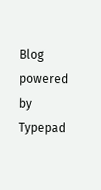Blog powered by Typepad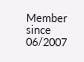Member since 06/2007